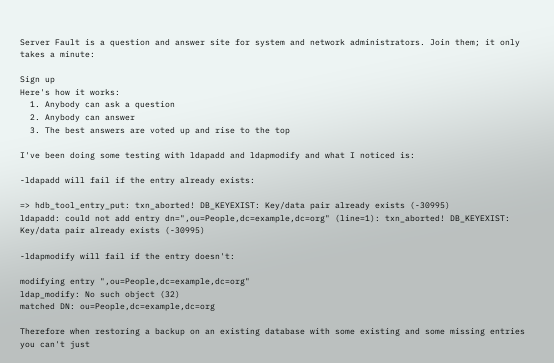Server Fault is a question and answer site for system and network administrators. Join them; it only takes a minute:

Sign up
Here's how it works:
  1. Anybody can ask a question
  2. Anybody can answer
  3. The best answers are voted up and rise to the top

I've been doing some testing with ldapadd and ldapmodify and what I noticed is:

-ldapadd will fail if the entry already exists:

=> hdb_tool_entry_put: txn_aborted! DB_KEYEXIST: Key/data pair already exists (-30995)
ldapadd: could not add entry dn=",ou=People,dc=example,dc=org" (line=1): txn_aborted! DB_KEYEXIST: Key/data pair already exists (-30995)

-ldapmodify will fail if the entry doesn't:

modifying entry ",ou=People,dc=example,dc=org"
ldap_modify: No such object (32)
matched DN: ou=People,dc=example,dc=org

Therefore when restoring a backup on an existing database with some existing and some missing entries you can't just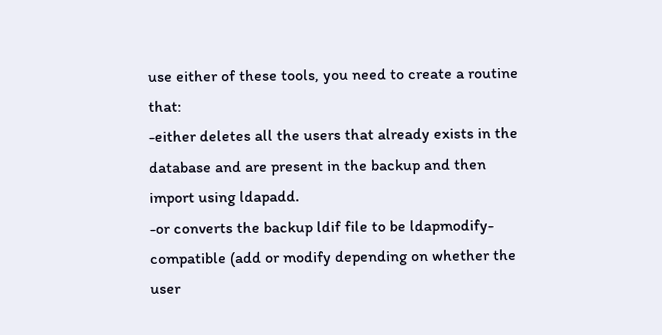use either of these tools, you need to create a routine that:
-either deletes all the users that already exists in the database and are present in the backup and then import using ldapadd.
-or converts the backup ldif file to be ldapmodify-compatible (add or modify depending on whether the user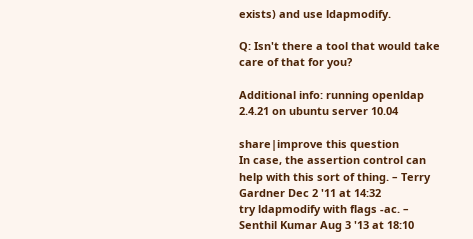exists) and use ldapmodify.

Q: Isn't there a tool that would take care of that for you?

Additional info: running openldap 2.4.21 on ubuntu server 10.04

share|improve this question
In case, the assertion control can help with this sort of thing. – Terry Gardner Dec 2 '11 at 14:32
try ldapmodify with flags -ac. – Senthil Kumar Aug 3 '13 at 18:10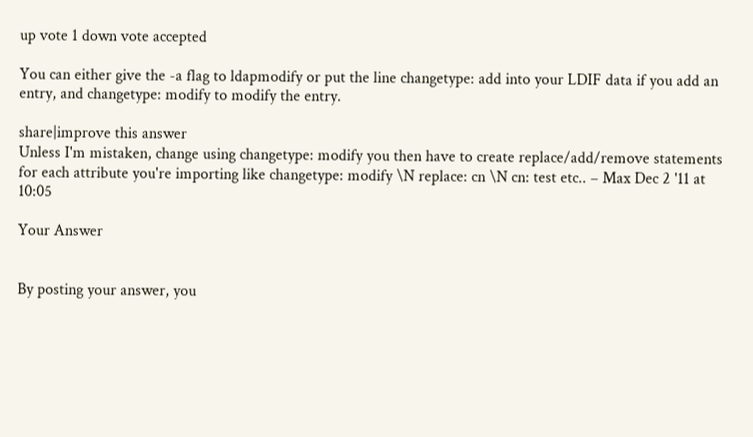up vote 1 down vote accepted

You can either give the -a flag to ldapmodify or put the line changetype: add into your LDIF data if you add an entry, and changetype: modify to modify the entry.

share|improve this answer
Unless I'm mistaken, change using changetype: modify you then have to create replace/add/remove statements for each attribute you're importing like changetype: modify \N replace: cn \N cn: test etc.. – Max Dec 2 '11 at 10:05

Your Answer


By posting your answer, you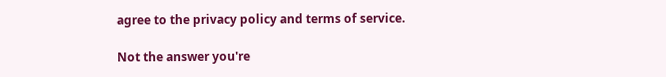agree to the privacy policy and terms of service.

Not the answer you're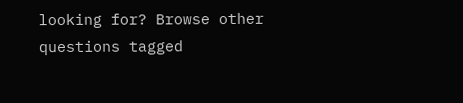looking for? Browse other questions tagged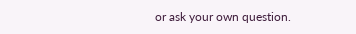or ask your own question.